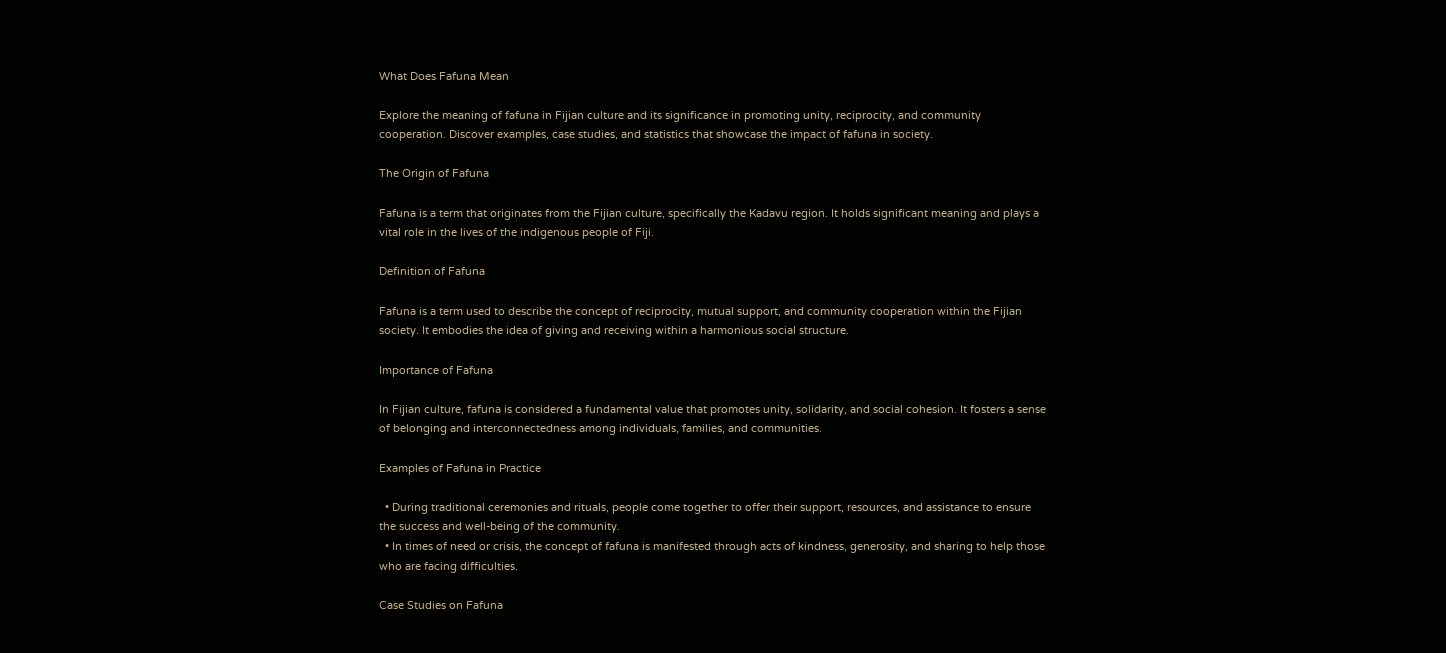What Does Fafuna Mean

Explore the meaning of fafuna in Fijian culture and its significance in promoting unity, reciprocity, and community cooperation. Discover examples, case studies, and statistics that showcase the impact of fafuna in society.

The Origin of Fafuna

Fafuna is a term that originates from the Fijian culture, specifically the Kadavu region. It holds significant meaning and plays a vital role in the lives of the indigenous people of Fiji.

Definition of Fafuna

Fafuna is a term used to describe the concept of reciprocity, mutual support, and community cooperation within the Fijian society. It embodies the idea of giving and receiving within a harmonious social structure.

Importance of Fafuna

In Fijian culture, fafuna is considered a fundamental value that promotes unity, solidarity, and social cohesion. It fosters a sense of belonging and interconnectedness among individuals, families, and communities.

Examples of Fafuna in Practice

  • During traditional ceremonies and rituals, people come together to offer their support, resources, and assistance to ensure the success and well-being of the community.
  • In times of need or crisis, the concept of fafuna is manifested through acts of kindness, generosity, and sharing to help those who are facing difficulties.

Case Studies on Fafuna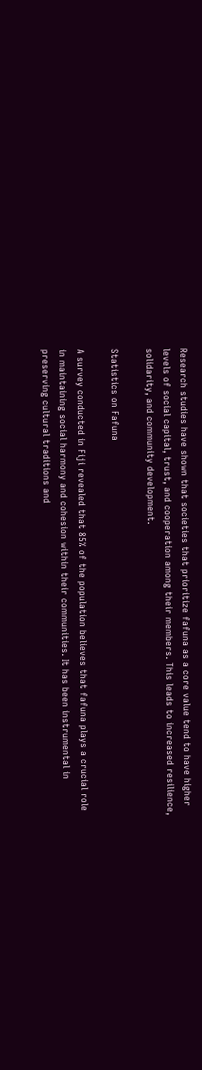Research studies have shown that societies that prioritize fafuna as a core value tend to have higher levels of social capital, trust, and cooperation among their members. This leads to increased resilience, solidarity, and community development.

Statistics on Fafuna

A survey conducted in Fiji revealed that 85% of the population believes that fafuna plays a crucial role in maintaining social harmony and cohesion within their communities. It has been instrumental in preserving cultural traditions and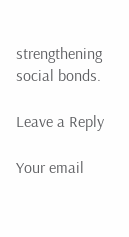strengthening social bonds.

Leave a Reply

Your email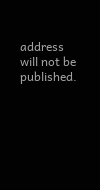address will not be published.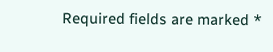Required fields are marked *